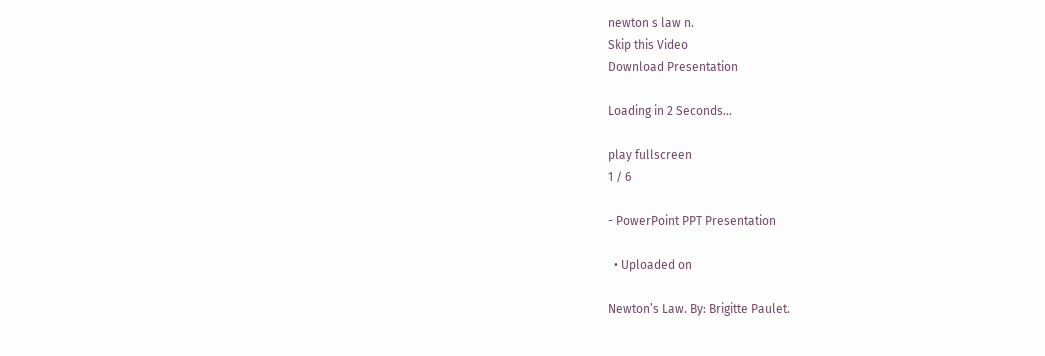newton s law n.
Skip this Video
Download Presentation

Loading in 2 Seconds...

play fullscreen
1 / 6

- PowerPoint PPT Presentation

  • Uploaded on

Newton’s Law. By: Brigitte Paulet.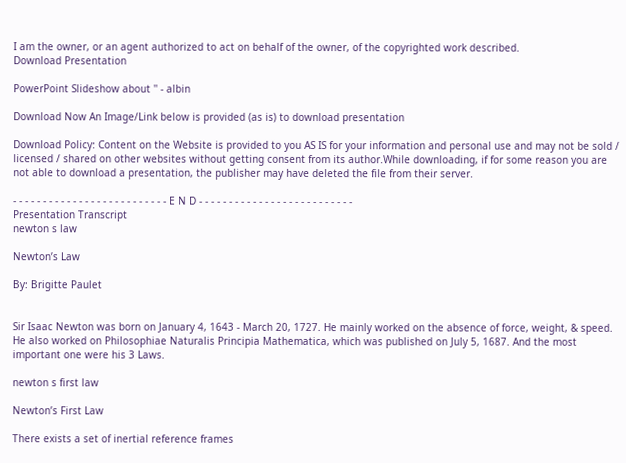I am the owner, or an agent authorized to act on behalf of the owner, of the copyrighted work described.
Download Presentation

PowerPoint Slideshow about '' - albin

Download Now An Image/Link below is provided (as is) to download presentation

Download Policy: Content on the Website is provided to you AS IS for your information and personal use and may not be sold / licensed / shared on other websites without getting consent from its author.While downloading, if for some reason you are not able to download a presentation, the publisher may have deleted the file from their server.

- - - - - - - - - - - - - - - - - - - - - - - - - - E N D - - - - - - - - - - - - - - - - - - - - - - - - - -
Presentation Transcript
newton s law

Newton’s Law

By: Brigitte Paulet


Sir Isaac Newton was born on January 4, 1643 - March 20, 1727. He mainly worked on the absence of force, weight, & speed. He also worked on Philosophiae Naturalis Principia Mathematica, which was published on July 5, 1687. And the most important one were his 3 Laws.

newton s first law

Newton’s First Law

There exists a set of inertial reference frames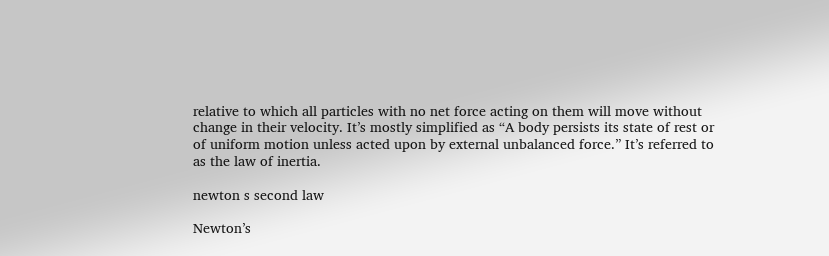relative to which all particles with no net force acting on them will move without change in their velocity. It’s mostly simplified as “A body persists its state of rest or of uniform motion unless acted upon by external unbalanced force.” It’s referred to as the law of inertia.

newton s second law

Newton’s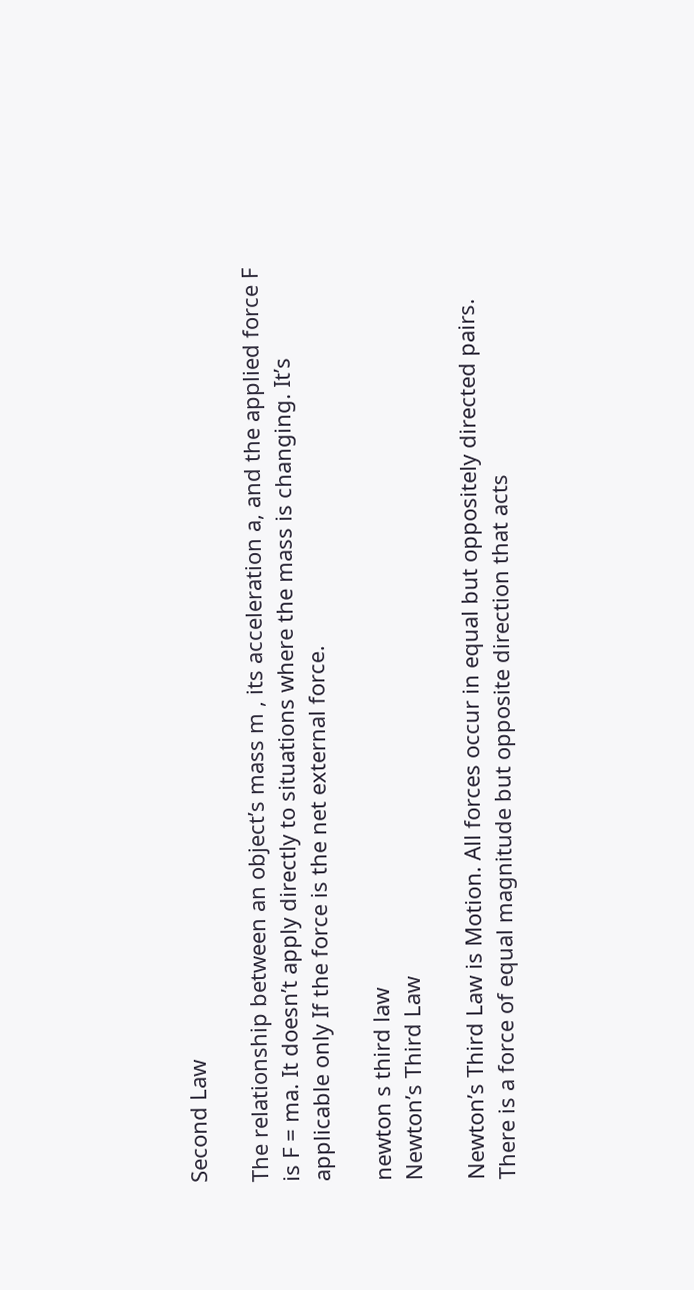Second Law

The relationship between an object’s mass m , its acceleration a, and the applied force F is F = ma. It doesn’t apply directly to situations where the mass is changing. It’s applicable only If the force is the net external force.

newton s third law
Newton’s Third Law

Newton’s Third Law is Motion. All forces occur in equal but oppositely directed pairs. There is a force of equal magnitude but opposite direction that acts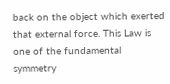back on the object which exerted that external force. This Law is one of the fundamental symmetry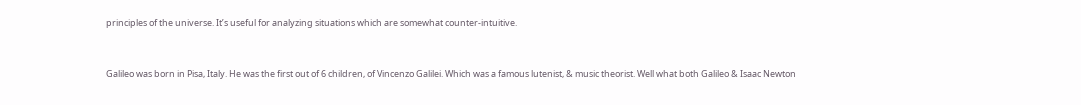principles of the universe. It’s useful for analyzing situations which are somewhat counter-intuitive.


Galileo was born in Pisa, Italy. He was the first out of 6 children, of Vincenzo Galilei. Which was a famous lutenist, & music theorist. Well what both Galileo & Isaac Newton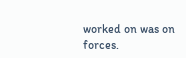worked on was on forces.